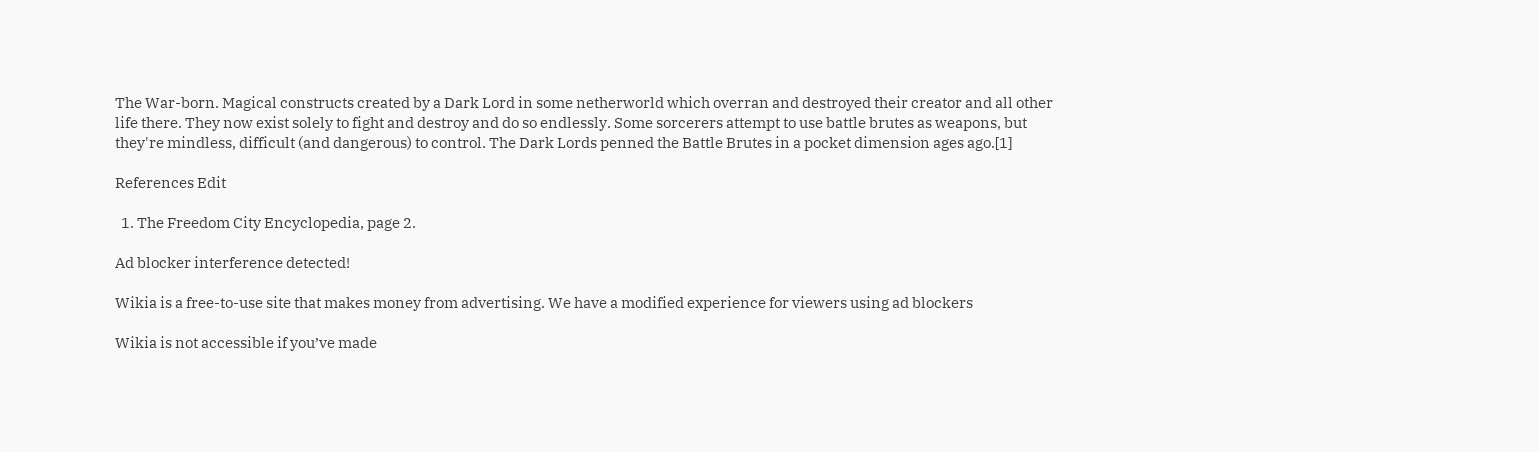The War-born. Magical constructs created by a Dark Lord in some netherworld which overran and destroyed their creator and all other life there. They now exist solely to fight and destroy and do so endlessly. Some sorcerers attempt to use battle brutes as weapons, but they're mindless, difficult (and dangerous) to control. The Dark Lords penned the Battle Brutes in a pocket dimension ages ago.[1]

References Edit

  1. The Freedom City Encyclopedia, page 2.

Ad blocker interference detected!

Wikia is a free-to-use site that makes money from advertising. We have a modified experience for viewers using ad blockers

Wikia is not accessible if you’ve made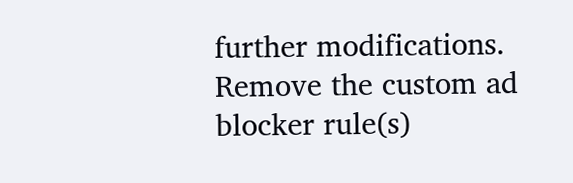further modifications. Remove the custom ad blocker rule(s)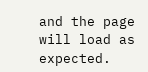and the page will load as expected.